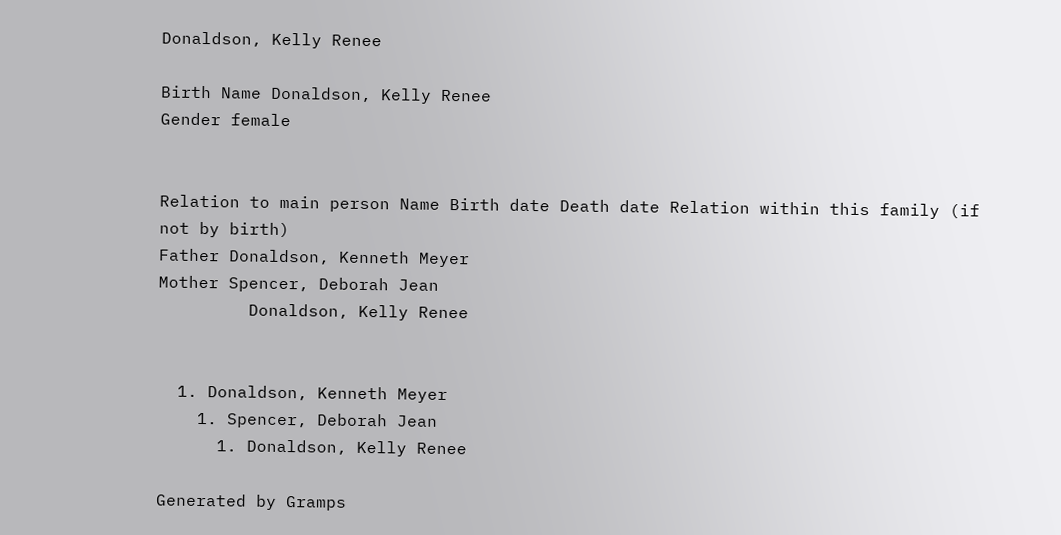Donaldson, Kelly Renee

Birth Name Donaldson, Kelly Renee
Gender female


Relation to main person Name Birth date Death date Relation within this family (if not by birth)
Father Donaldson, Kenneth Meyer
Mother Spencer, Deborah Jean
         Donaldson, Kelly Renee


  1. Donaldson, Kenneth Meyer
    1. Spencer, Deborah Jean
      1. Donaldson, Kelly Renee

Generated by Gramps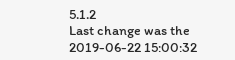5.1.2
Last change was the 2019-06-22 15:00:32